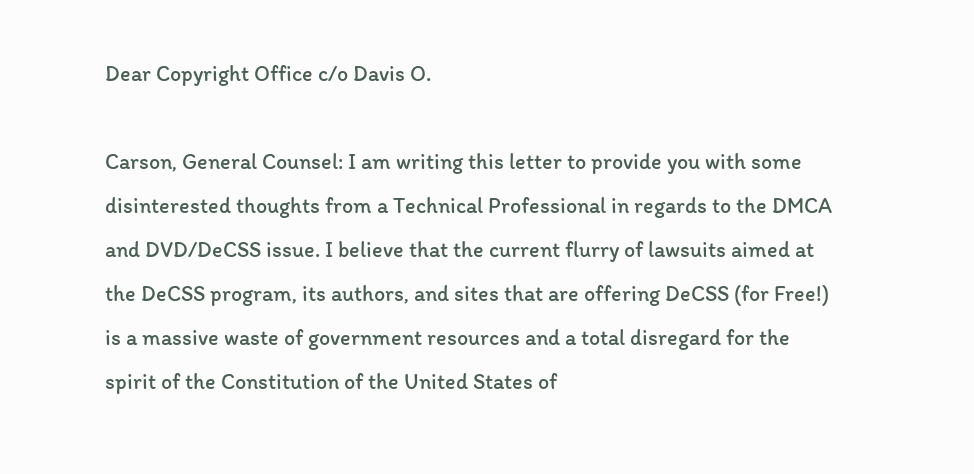Dear Copyright Office c/o Davis O.

Carson, General Counsel: I am writing this letter to provide you with some disinterested thoughts from a Technical Professional in regards to the DMCA and DVD/DeCSS issue. I believe that the current flurry of lawsuits aimed at the DeCSS program, its authors, and sites that are offering DeCSS (for Free!) is a massive waste of government resources and a total disregard for the spirit of the Constitution of the United States of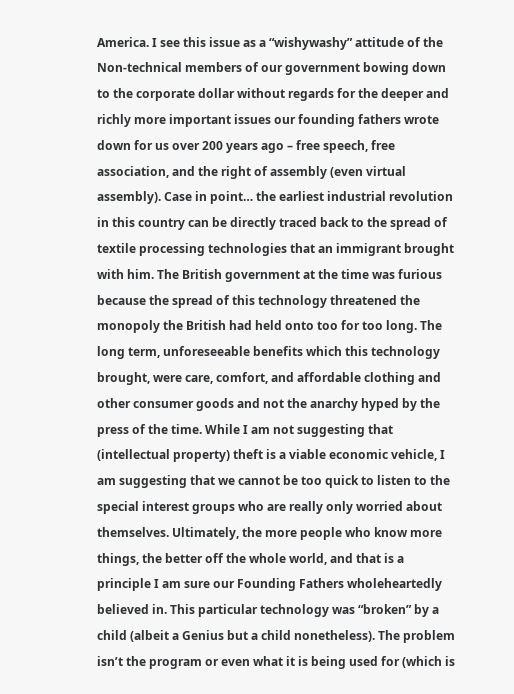America. I see this issue as a “wishywashy” attitude of the Non-technical members of our government bowing down to the corporate dollar without regards for the deeper and richly more important issues our founding fathers wrote down for us over 200 years ago – free speech, free association, and the right of assembly (even virtual assembly). Case in point… the earliest industrial revolution in this country can be directly traced back to the spread of textile processing technologies that an immigrant brought with him. The British government at the time was furious because the spread of this technology threatened the monopoly the British had held onto too for too long. The long term, unforeseeable benefits which this technology brought, were care, comfort, and affordable clothing and other consumer goods and not the anarchy hyped by the press of the time. While I am not suggesting that (intellectual property) theft is a viable economic vehicle, I am suggesting that we cannot be too quick to listen to the special interest groups who are really only worried about themselves. Ultimately, the more people who know more things, the better off the whole world, and that is a principle I am sure our Founding Fathers wholeheartedly believed in. This particular technology was “broken” by a child (albeit a Genius but a child nonetheless). The problem isn’t the program or even what it is being used for (which is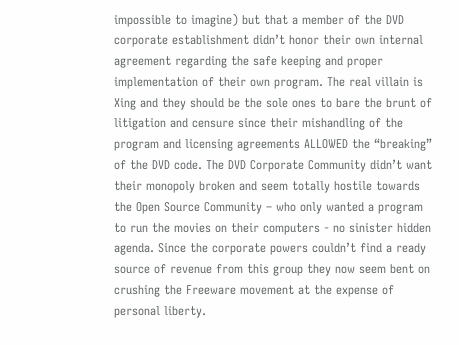impossible to imagine) but that a member of the DVD corporate establishment didn’t honor their own internal agreement regarding the safe keeping and proper implementation of their own program. The real villain is Xing and they should be the sole ones to bare the brunt of litigation and censure since their mishandling of the program and licensing agreements ALLOWED the “breaking” of the DVD code. The DVD Corporate Community didn’t want their monopoly broken and seem totally hostile towards the Open Source Community – who only wanted a program to run the movies on their computers - no sinister hidden agenda. Since the corporate powers couldn’t find a ready source of revenue from this group they now seem bent on crushing the Freeware movement at the expense of personal liberty.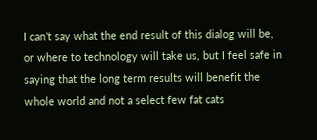I can’t say what the end result of this dialog will be, or where to technology will take us, but I feel safe in saying that the long term results will benefit the whole world and not a select few fat cats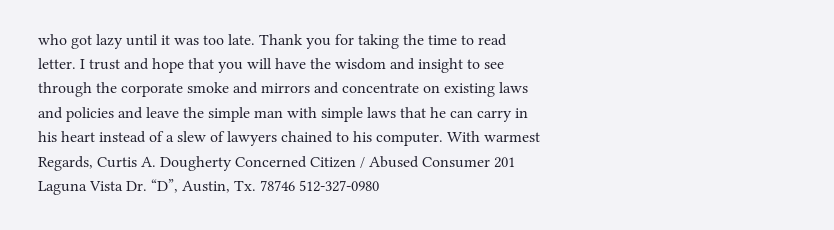who got lazy until it was too late. Thank you for taking the time to read letter. I trust and hope that you will have the wisdom and insight to see through the corporate smoke and mirrors and concentrate on existing laws and policies and leave the simple man with simple laws that he can carry in his heart instead of a slew of lawyers chained to his computer. With warmest Regards, Curtis A. Dougherty Concerned Citizen / Abused Consumer 201 Laguna Vista Dr. “D”, Austin, Tx. 78746 512-327-0980